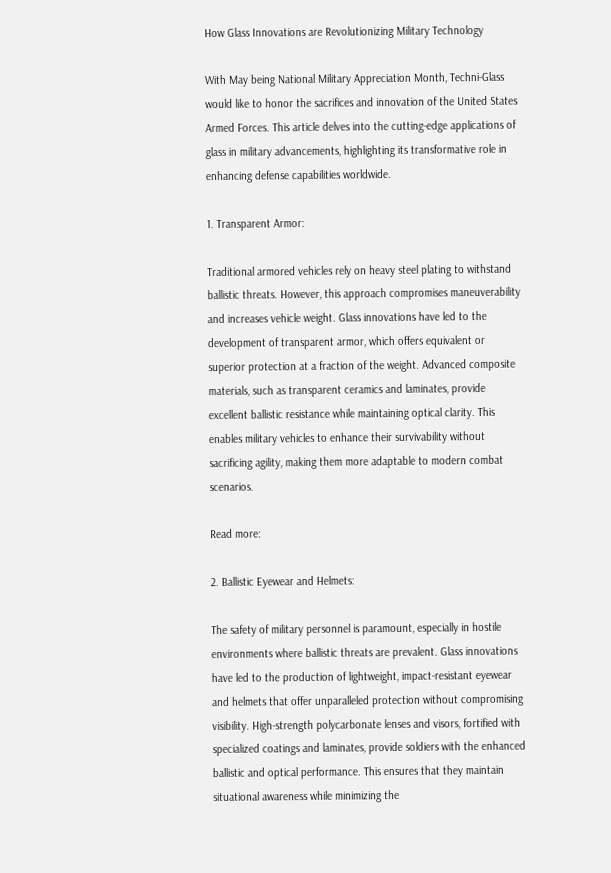How Glass Innovations are Revolutionizing Military Technology

With May being National Military Appreciation Month, Techni-Glass would like to honor the sacrifices and innovation of the United States Armed Forces. This article delves into the cutting-edge applications of glass in military advancements, highlighting its transformative role in enhancing defense capabilities worldwide.

1. Transparent Armor:

Traditional armored vehicles rely on heavy steel plating to withstand ballistic threats. However, this approach compromises maneuverability and increases vehicle weight. Glass innovations have led to the development of transparent armor, which offers equivalent or superior protection at a fraction of the weight. Advanced composite materials, such as transparent ceramics and laminates, provide excellent ballistic resistance while maintaining optical clarity. This enables military vehicles to enhance their survivability without sacrificing agility, making them more adaptable to modern combat scenarios.

Read more:

2. Ballistic Eyewear and Helmets:

The safety of military personnel is paramount, especially in hostile environments where ballistic threats are prevalent. Glass innovations have led to the production of lightweight, impact-resistant eyewear and helmets that offer unparalleled protection without compromising visibility. High-strength polycarbonate lenses and visors, fortified with specialized coatings and laminates, provide soldiers with the enhanced ballistic and optical performance. This ensures that they maintain situational awareness while minimizing the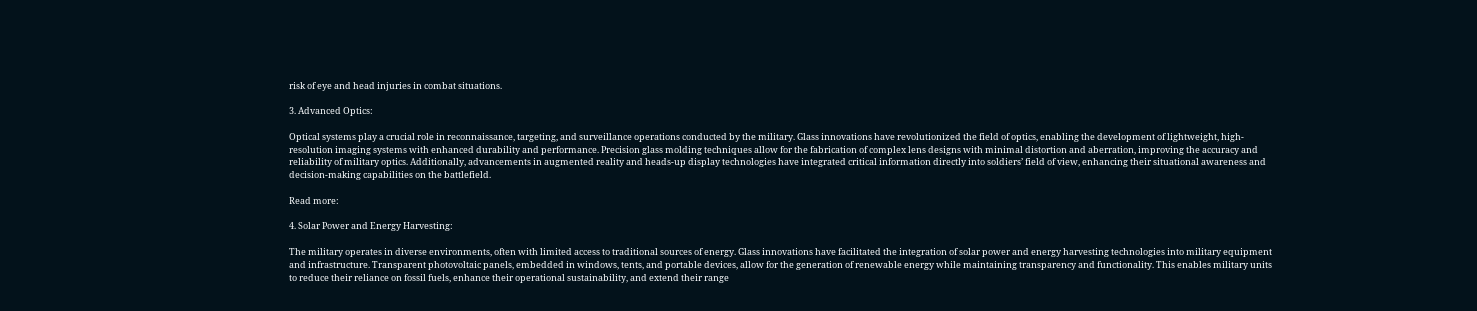risk of eye and head injuries in combat situations.

3. Advanced Optics:

Optical systems play a crucial role in reconnaissance, targeting, and surveillance operations conducted by the military. Glass innovations have revolutionized the field of optics, enabling the development of lightweight, high-resolution imaging systems with enhanced durability and performance. Precision glass molding techniques allow for the fabrication of complex lens designs with minimal distortion and aberration, improving the accuracy and reliability of military optics. Additionally, advancements in augmented reality and heads-up display technologies have integrated critical information directly into soldiers’ field of view, enhancing their situational awareness and decision-making capabilities on the battlefield.

Read more:

4. Solar Power and Energy Harvesting:

The military operates in diverse environments, often with limited access to traditional sources of energy. Glass innovations have facilitated the integration of solar power and energy harvesting technologies into military equipment and infrastructure. Transparent photovoltaic panels, embedded in windows, tents, and portable devices, allow for the generation of renewable energy while maintaining transparency and functionality. This enables military units to reduce their reliance on fossil fuels, enhance their operational sustainability, and extend their range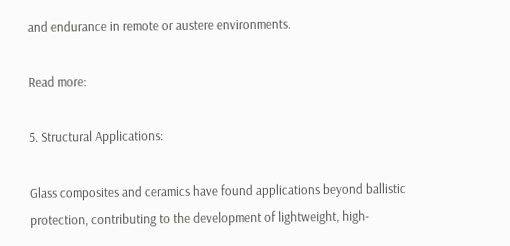and endurance in remote or austere environments.

Read more:

5. Structural Applications:

Glass composites and ceramics have found applications beyond ballistic protection, contributing to the development of lightweight, high-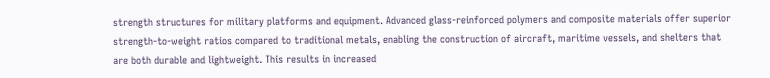strength structures for military platforms and equipment. Advanced glass-reinforced polymers and composite materials offer superior strength-to-weight ratios compared to traditional metals, enabling the construction of aircraft, maritime vessels, and shelters that are both durable and lightweight. This results in increased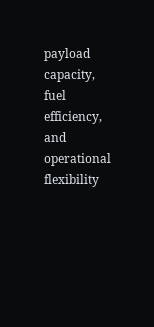payload capacity, fuel efficiency, and operational flexibility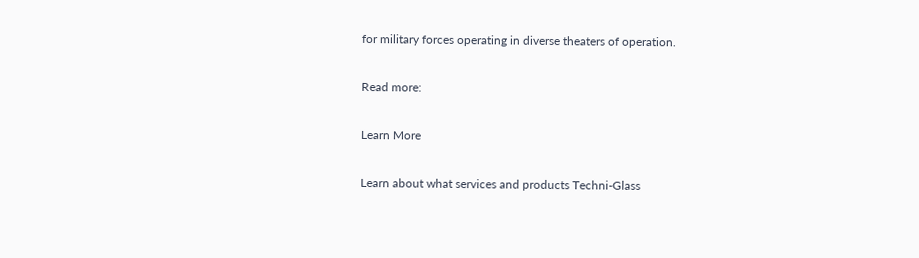for military forces operating in diverse theaters of operation.

Read more:

Learn More

Learn about what services and products Techni-Glass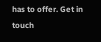has to offer. Get in touch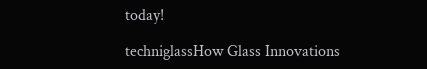today!

techniglassHow Glass Innovations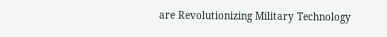are Revolutionizing Military Technology